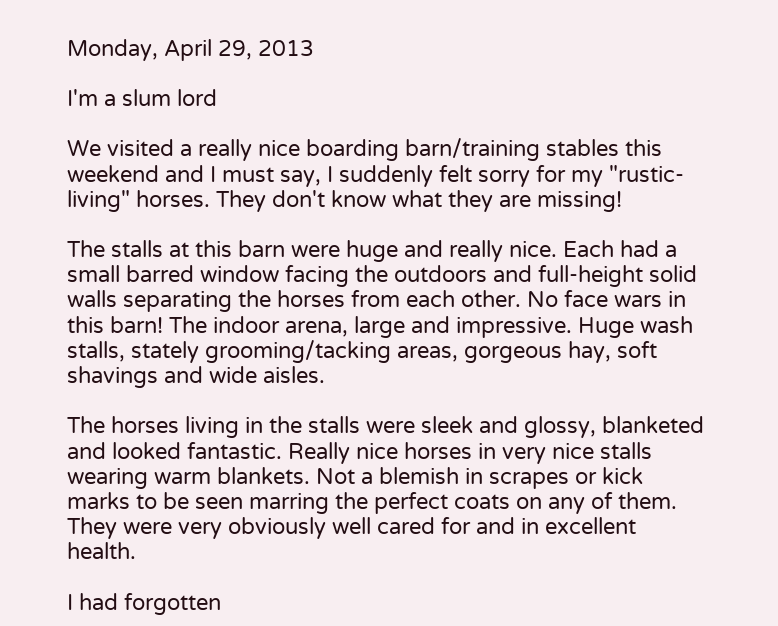Monday, April 29, 2013

I'm a slum lord

We visited a really nice boarding barn/training stables this weekend and I must say, I suddenly felt sorry for my "rustic-living" horses. They don't know what they are missing!

The stalls at this barn were huge and really nice. Each had a small barred window facing the outdoors and full-height solid walls separating the horses from each other. No face wars in this barn! The indoor arena, large and impressive. Huge wash stalls, stately grooming/tacking areas, gorgeous hay, soft shavings and wide aisles.

The horses living in the stalls were sleek and glossy, blanketed and looked fantastic. Really nice horses in very nice stalls wearing warm blankets. Not a blemish in scrapes or kick marks to be seen marring the perfect coats on any of them. They were very obviously well cared for and in excellent health.

I had forgotten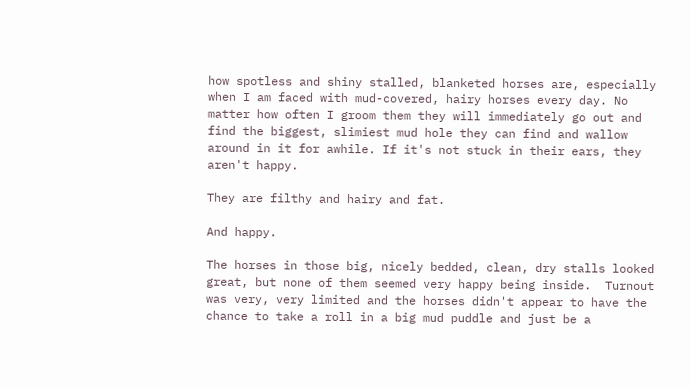how spotless and shiny stalled, blanketed horses are, especially when I am faced with mud-covered, hairy horses every day. No matter how often I groom them they will immediately go out and find the biggest, slimiest mud hole they can find and wallow around in it for awhile. If it's not stuck in their ears, they aren't happy.

They are filthy and hairy and fat.

And happy.

The horses in those big, nicely bedded, clean, dry stalls looked great, but none of them seemed very happy being inside.  Turnout was very, very limited and the horses didn't appear to have the chance to take a roll in a big mud puddle and just be a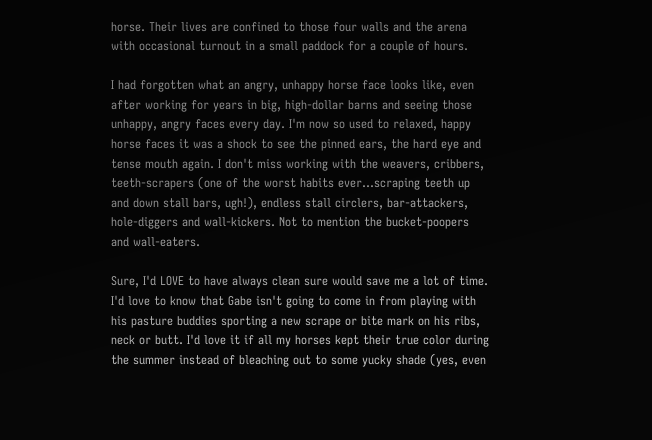horse. Their lives are confined to those four walls and the arena with occasional turnout in a small paddock for a couple of hours.

I had forgotten what an angry, unhappy horse face looks like, even after working for years in big, high-dollar barns and seeing those unhappy, angry faces every day. I'm now so used to relaxed, happy horse faces it was a shock to see the pinned ears, the hard eye and tense mouth again. I don't miss working with the weavers, cribbers, teeth-scrapers (one of the worst habits ever...scraping teeth up and down stall bars, ugh!), endless stall circlers, bar-attackers, hole-diggers and wall-kickers. Not to mention the bucket-poopers and wall-eaters.

Sure, I'd LOVE to have always clean sure would save me a lot of time. I'd love to know that Gabe isn't going to come in from playing with his pasture buddies sporting a new scrape or bite mark on his ribs, neck or butt. I'd love it if all my horses kept their true color during the summer instead of bleaching out to some yucky shade (yes, even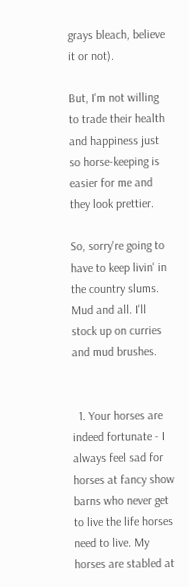grays bleach, believe it or not).

But, I'm not willing to trade their health and happiness just so horse-keeping is easier for me and they look prettier.

So, sorry're going to have to keep livin' in the country slums. Mud and all. I'll stock up on curries and mud brushes.


  1. Your horses are indeed fortunate - I always feel sad for horses at fancy show barns who never get to live the life horses need to live. My horses are stabled at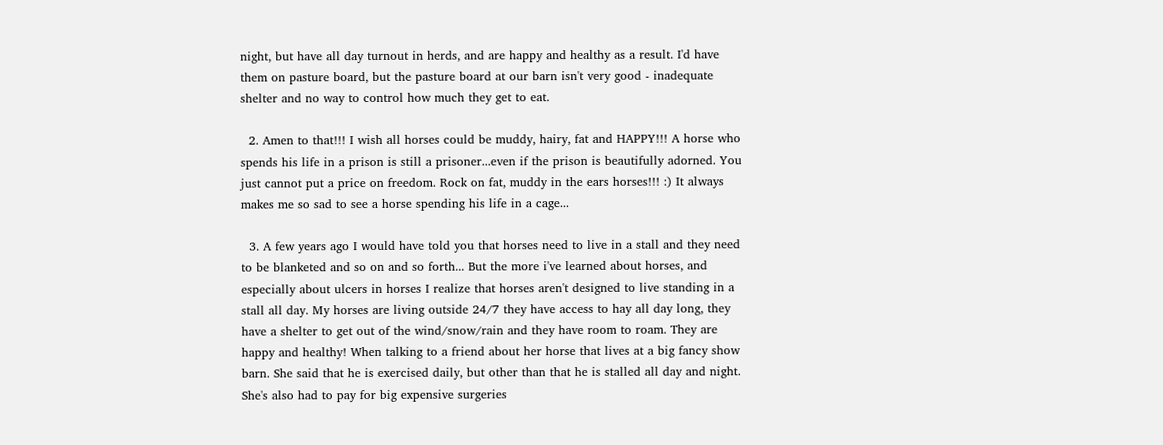night, but have all day turnout in herds, and are happy and healthy as a result. I'd have them on pasture board, but the pasture board at our barn isn't very good - inadequate shelter and no way to control how much they get to eat.

  2. Amen to that!!! I wish all horses could be muddy, hairy, fat and HAPPY!!! A horse who spends his life in a prison is still a prisoner...even if the prison is beautifully adorned. You just cannot put a price on freedom. Rock on fat, muddy in the ears horses!!! :) It always makes me so sad to see a horse spending his life in a cage...

  3. A few years ago I would have told you that horses need to live in a stall and they need to be blanketed and so on and so forth... But the more i've learned about horses, and especially about ulcers in horses I realize that horses aren't designed to live standing in a stall all day. My horses are living outside 24/7 they have access to hay all day long, they have a shelter to get out of the wind/snow/rain and they have room to roam. They are happy and healthy! When talking to a friend about her horse that lives at a big fancy show barn. She said that he is exercised daily, but other than that he is stalled all day and night. She's also had to pay for big expensive surgeries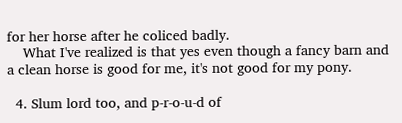for her horse after he coliced badly.
    What I've realized is that yes even though a fancy barn and a clean horse is good for me, it's not good for my pony.

  4. Slum lord too, and p-r-o-u-d of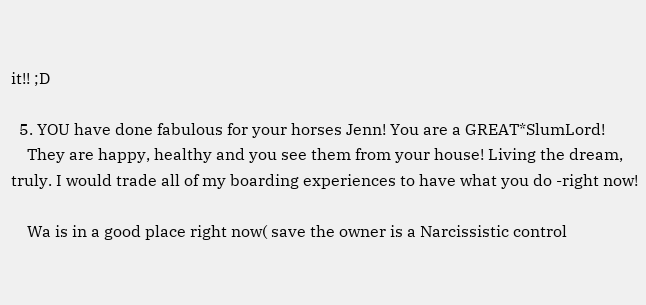it!! ;D

  5. YOU have done fabulous for your horses Jenn! You are a GREAT*SlumLord!
    They are happy, healthy and you see them from your house! Living the dream, truly. I would trade all of my boarding experiences to have what you do -right now!

    Wa is in a good place right now( save the owner is a Narcissistic control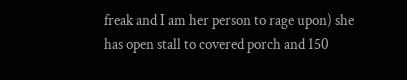freak and I am her person to rage upon) she has open stall to covered porch and 150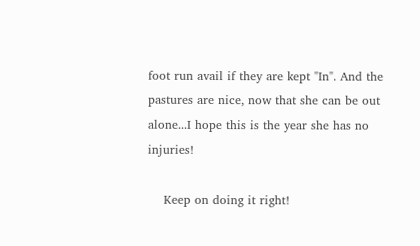foot run avail if they are kept "In". And the pastures are nice, now that she can be out alone...I hope this is the year she has no injuries!

    Keep on doing it right!